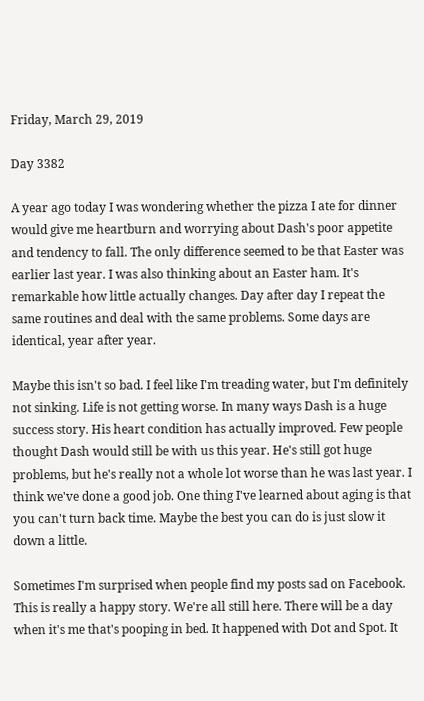Friday, March 29, 2019

Day 3382

A year ago today I was wondering whether the pizza I ate for dinner would give me heartburn and worrying about Dash's poor appetite and tendency to fall. The only difference seemed to be that Easter was earlier last year. I was also thinking about an Easter ham. It's remarkable how little actually changes. Day after day I repeat the same routines and deal with the same problems. Some days are identical, year after year.

Maybe this isn't so bad. I feel like I'm treading water, but I'm definitely not sinking. Life is not getting worse. In many ways Dash is a huge success story. His heart condition has actually improved. Few people thought Dash would still be with us this year. He's still got huge problems, but he's really not a whole lot worse than he was last year. I think we've done a good job. One thing I've learned about aging is that you can't turn back time. Maybe the best you can do is just slow it down a little.

Sometimes I'm surprised when people find my posts sad on Facebook. This is really a happy story. We're all still here. There will be a day when it's me that's pooping in bed. It happened with Dot and Spot. It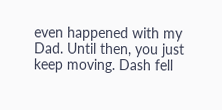even happened with my Dad. Until then, you just keep moving. Dash fell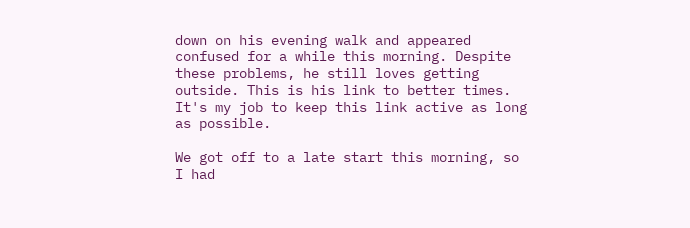down on his evening walk and appeared confused for a while this morning. Despite these problems, he still loves getting outside. This is his link to better times. It's my job to keep this link active as long as possible.

We got off to a late start this morning, so I had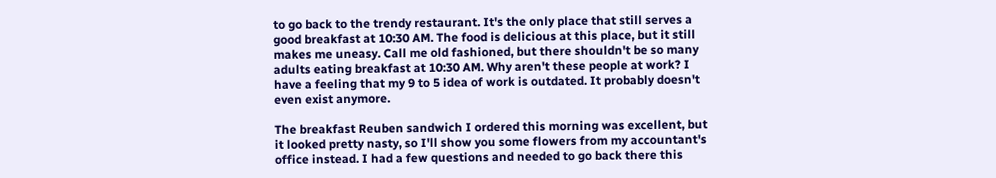to go back to the trendy restaurant. It's the only place that still serves a good breakfast at 10:30 AM. The food is delicious at this place, but it still makes me uneasy. Call me old fashioned, but there shouldn't be so many adults eating breakfast at 10:30 AM. Why aren't these people at work? I have a feeling that my 9 to 5 idea of work is outdated. It probably doesn't even exist anymore.

The breakfast Reuben sandwich I ordered this morning was excellent, but it looked pretty nasty, so I'll show you some flowers from my accountant's office instead. I had a few questions and needed to go back there this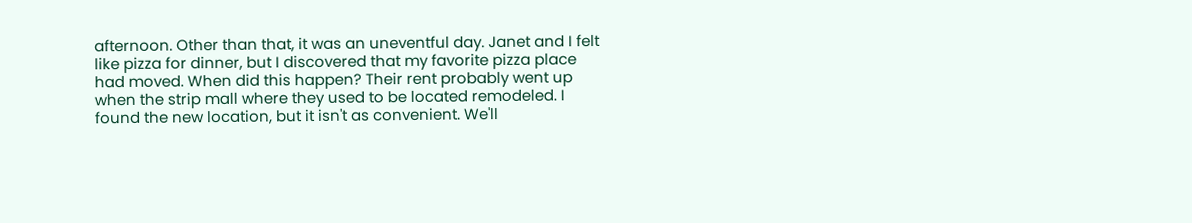afternoon. Other than that, it was an uneventful day. Janet and I felt like pizza for dinner, but I discovered that my favorite pizza place had moved. When did this happen? Their rent probably went up when the strip mall where they used to be located remodeled. I found the new location, but it isn't as convenient. We'll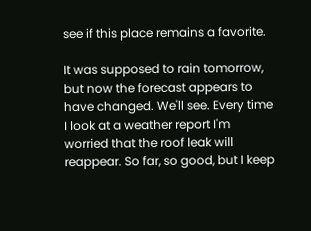see if this place remains a favorite.

It was supposed to rain tomorrow, but now the forecast appears to have changed. We'll see. Every time I look at a weather report I'm worried that the roof leak will reappear. So far, so good, but I keep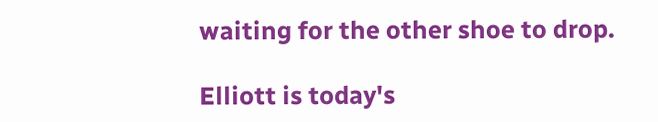waiting for the other shoe to drop.

Elliott is today's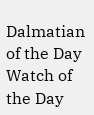Dalmatian of the Day
Watch of the Day